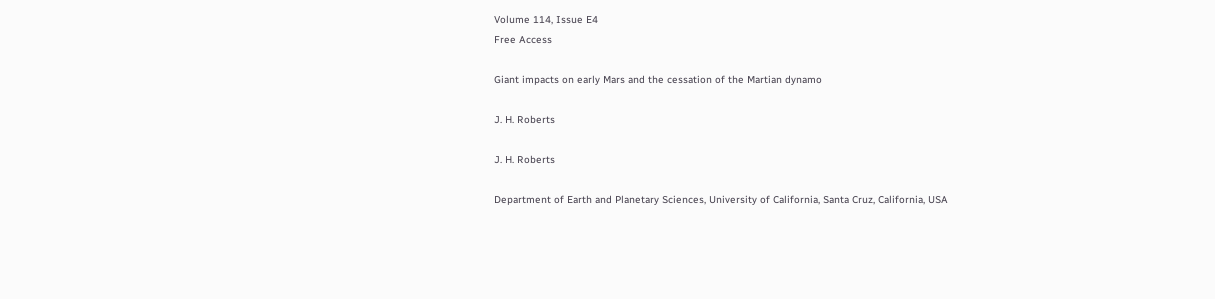Volume 114, Issue E4
Free Access

Giant impacts on early Mars and the cessation of the Martian dynamo

J. H. Roberts

J. H. Roberts

Department of Earth and Planetary Sciences, University of California, Santa Cruz, California, USA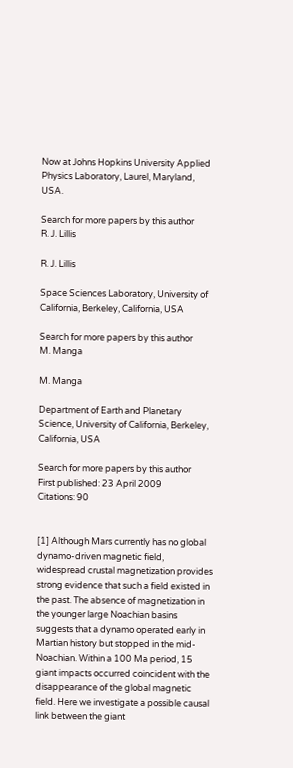Now at Johns Hopkins University Applied Physics Laboratory, Laurel, Maryland, USA.

Search for more papers by this author
R. J. Lillis

R. J. Lillis

Space Sciences Laboratory, University of California, Berkeley, California, USA

Search for more papers by this author
M. Manga

M. Manga

Department of Earth and Planetary Science, University of California, Berkeley, California, USA

Search for more papers by this author
First published: 23 April 2009
Citations: 90


[1] Although Mars currently has no global dynamo-driven magnetic field, widespread crustal magnetization provides strong evidence that such a field existed in the past. The absence of magnetization in the younger large Noachian basins suggests that a dynamo operated early in Martian history but stopped in the mid-Noachian. Within a 100 Ma period, 15 giant impacts occurred coincident with the disappearance of the global magnetic field. Here we investigate a possible causal link between the giant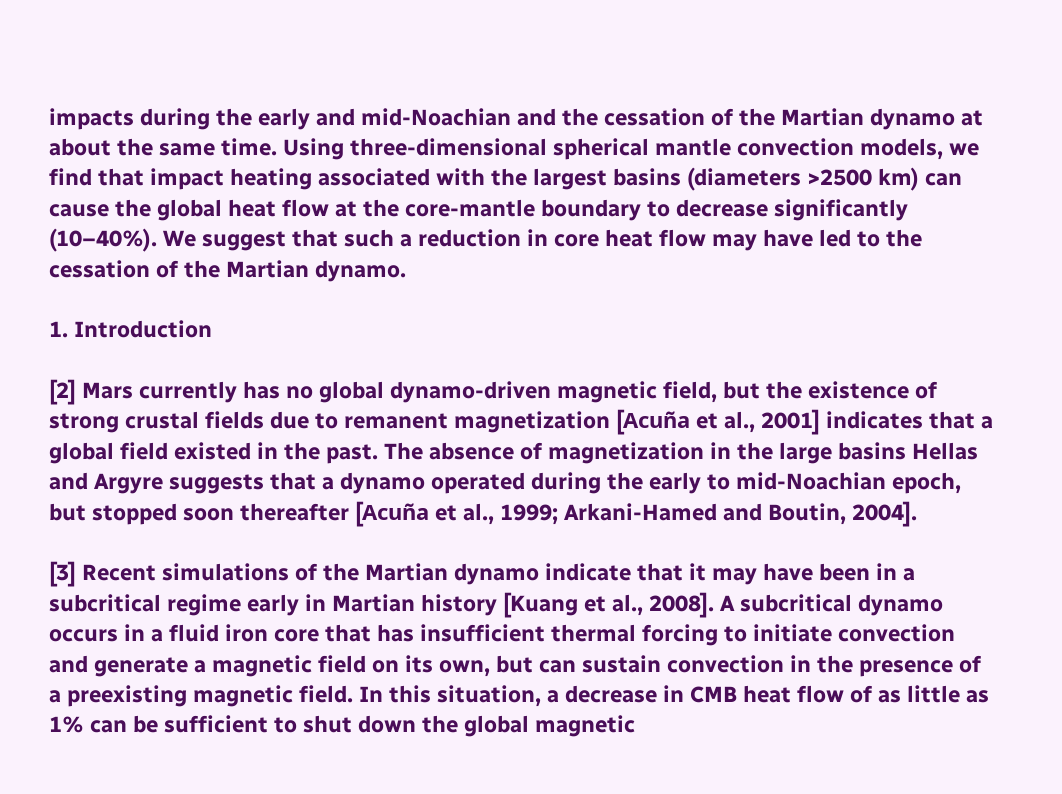impacts during the early and mid-Noachian and the cessation of the Martian dynamo at about the same time. Using three-dimensional spherical mantle convection models, we find that impact heating associated with the largest basins (diameters >2500 km) can cause the global heat flow at the core-mantle boundary to decrease significantly (10–40%). We suggest that such a reduction in core heat flow may have led to the cessation of the Martian dynamo.

1. Introduction

[2] Mars currently has no global dynamo-driven magnetic field, but the existence of strong crustal fields due to remanent magnetization [Acuña et al., 2001] indicates that a global field existed in the past. The absence of magnetization in the large basins Hellas and Argyre suggests that a dynamo operated during the early to mid-Noachian epoch, but stopped soon thereafter [Acuña et al., 1999; Arkani-Hamed and Boutin, 2004].

[3] Recent simulations of the Martian dynamo indicate that it may have been in a subcritical regime early in Martian history [Kuang et al., 2008]. A subcritical dynamo occurs in a fluid iron core that has insufficient thermal forcing to initiate convection and generate a magnetic field on its own, but can sustain convection in the presence of a preexisting magnetic field. In this situation, a decrease in CMB heat flow of as little as 1% can be sufficient to shut down the global magnetic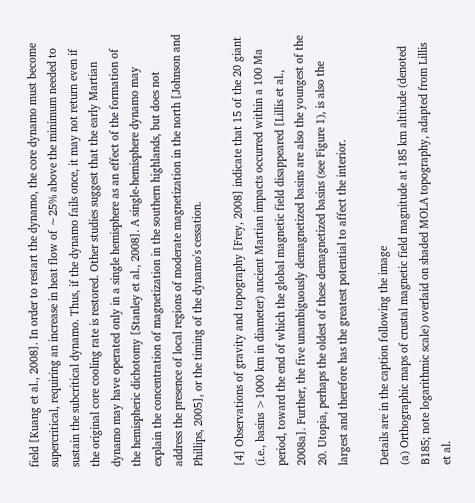field [Kuang et al., 2008]. In order to restart the dynamo, the core dynamo must become supercritical, requiring an increase in heat flow of ∼25% above the minimum needed to sustain the subcritical dynamo. Thus, if the dynamo fails once, it may not return even if the original core cooling rate is restored. Other studies suggest that the early Martian dynamo may have operated only in a single hemisphere as an effect of the formation of the hemispheric dichotomy [Stanley et al., 2008]. A single-hemisphere dynamo may explain the concentration of magnetization in the southern highlands, but does not address the presence of local regions of moderate magnetization in the north [Johnson and Phillips, 2005], or the timing of the dynamo's cessation.

[4] Observations of gravity and topography [Frey, 2008] indicate that 15 of the 20 giant (i.e., basins >1000 km in diameter) ancient Martian impacts occurred within a 100 Ma period, toward the end of which the global magnetic field disappeared [Lillis et al., 2008a]. Further, the five unambiguously demagnetized basins are also the youngest of the 20. Utopia, perhaps the oldest of these demagnetized basins (see Figure 1), is also the largest and therefore has the greatest potential to affect the interior.

Details are in the caption following the image
(a) Orthographic maps of crustal magnetic field magnitude at 185 km altitude (denoted B185; note logarithmic scale) overlaid on shaded MOLA topography, adapted from Lillis et al.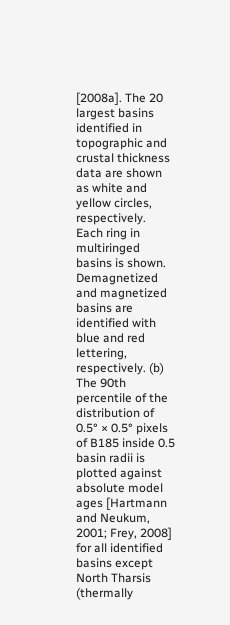[2008a]. The 20 largest basins identified in topographic and crustal thickness data are shown as white and yellow circles, respectively. Each ring in multiringed basins is shown. Demagnetized and magnetized basins are identified with blue and red lettering, respectively. (b) The 90th percentile of the distribution of 0.5° × 0.5° pixels of B185 inside 0.5 basin radii is plotted against absolute model ages [Hartmann and Neukum, 2001; Frey, 2008] for all identified basins except North Tharsis (thermally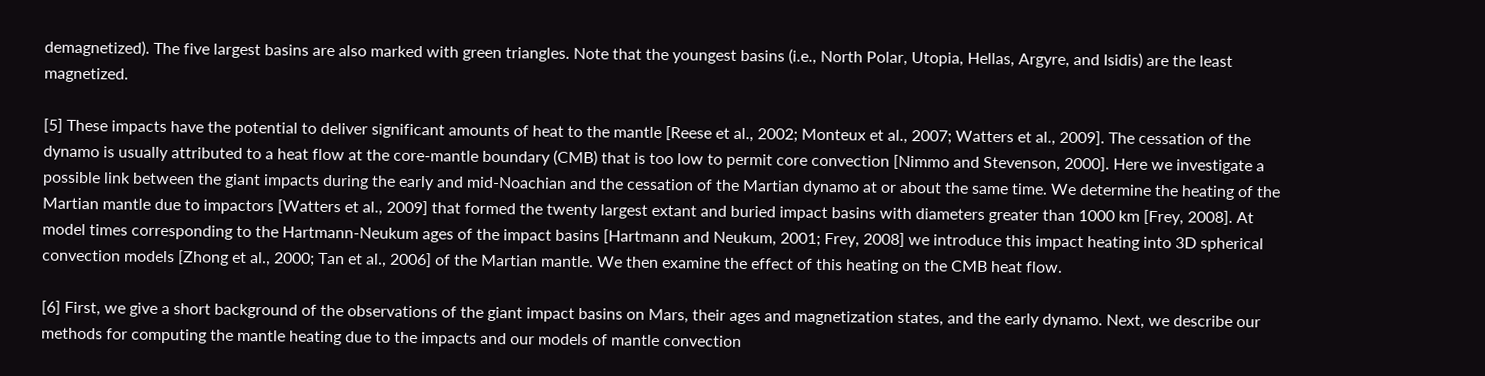demagnetized). The five largest basins are also marked with green triangles. Note that the youngest basins (i.e., North Polar, Utopia, Hellas, Argyre, and Isidis) are the least magnetized.

[5] These impacts have the potential to deliver significant amounts of heat to the mantle [Reese et al., 2002; Monteux et al., 2007; Watters et al., 2009]. The cessation of the dynamo is usually attributed to a heat flow at the core-mantle boundary (CMB) that is too low to permit core convection [Nimmo and Stevenson, 2000]. Here we investigate a possible link between the giant impacts during the early and mid-Noachian and the cessation of the Martian dynamo at or about the same time. We determine the heating of the Martian mantle due to impactors [Watters et al., 2009] that formed the twenty largest extant and buried impact basins with diameters greater than 1000 km [Frey, 2008]. At model times corresponding to the Hartmann-Neukum ages of the impact basins [Hartmann and Neukum, 2001; Frey, 2008] we introduce this impact heating into 3D spherical convection models [Zhong et al., 2000; Tan et al., 2006] of the Martian mantle. We then examine the effect of this heating on the CMB heat flow.

[6] First, we give a short background of the observations of the giant impact basins on Mars, their ages and magnetization states, and the early dynamo. Next, we describe our methods for computing the mantle heating due to the impacts and our models of mantle convection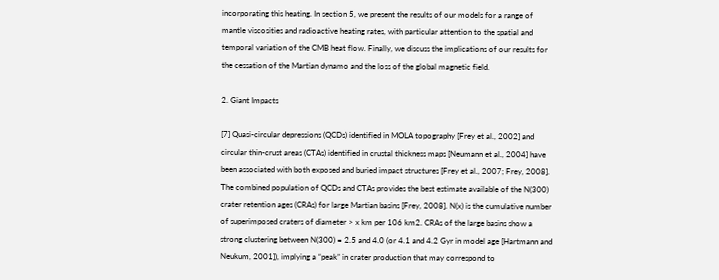incorporating this heating. In section 5, we present the results of our models for a range of mantle viscosities and radioactive heating rates, with particular attention to the spatial and temporal variation of the CMB heat flow. Finally, we discuss the implications of our results for the cessation of the Martian dynamo and the loss of the global magnetic field.

2. Giant Impacts

[7] Quasi-circular depressions (QCDs) identified in MOLA topography [Frey et al., 2002] and circular thin-crust areas (CTAs) identified in crustal thickness maps [Neumann et al., 2004] have been associated with both exposed and buried impact structures [Frey et al., 2007; Frey, 2008]. The combined population of QCDs and CTAs provides the best estimate available of the N(300) crater retention ages (CRAs) for large Martian basins [Frey, 2008]. N(x) is the cumulative number of superimposed craters of diameter > x km per 106 km2. CRAs of the large basins show a strong clustering between N(300) = 2.5 and 4.0 (or 4.1 and 4.2 Gyr in model age [Hartmann and Neukum, 2001]), implying a “peak” in crater production that may correspond to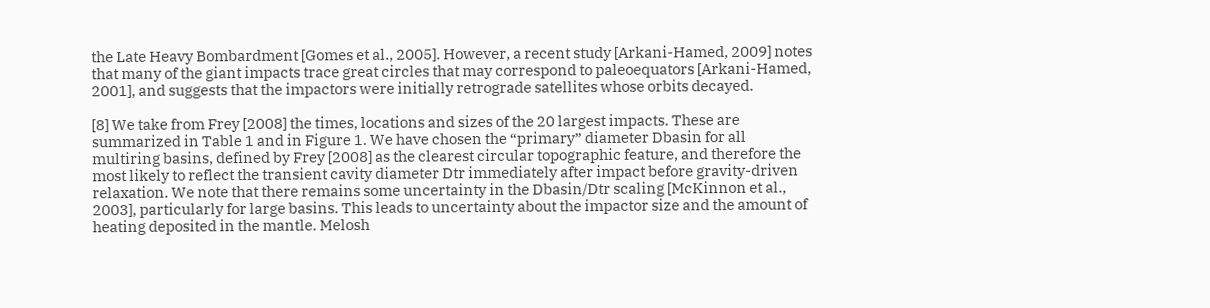the Late Heavy Bombardment [Gomes et al., 2005]. However, a recent study [Arkani-Hamed, 2009] notes that many of the giant impacts trace great circles that may correspond to paleoequators [Arkani-Hamed, 2001], and suggests that the impactors were initially retrograde satellites whose orbits decayed.

[8] We take from Frey [2008] the times, locations and sizes of the 20 largest impacts. These are summarized in Table 1 and in Figure 1. We have chosen the “primary” diameter Dbasin for all multiring basins, defined by Frey [2008] as the clearest circular topographic feature, and therefore the most likely to reflect the transient cavity diameter Dtr immediately after impact before gravity-driven relaxation. We note that there remains some uncertainty in the Dbasin/Dtr scaling [McKinnon et al., 2003], particularly for large basins. This leads to uncertainty about the impactor size and the amount of heating deposited in the mantle. Melosh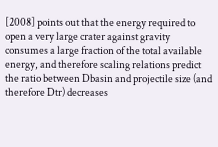[2008] points out that the energy required to open a very large crater against gravity consumes a large fraction of the total available energy, and therefore scaling relations predict the ratio between Dbasin and projectile size (and therefore Dtr) decreases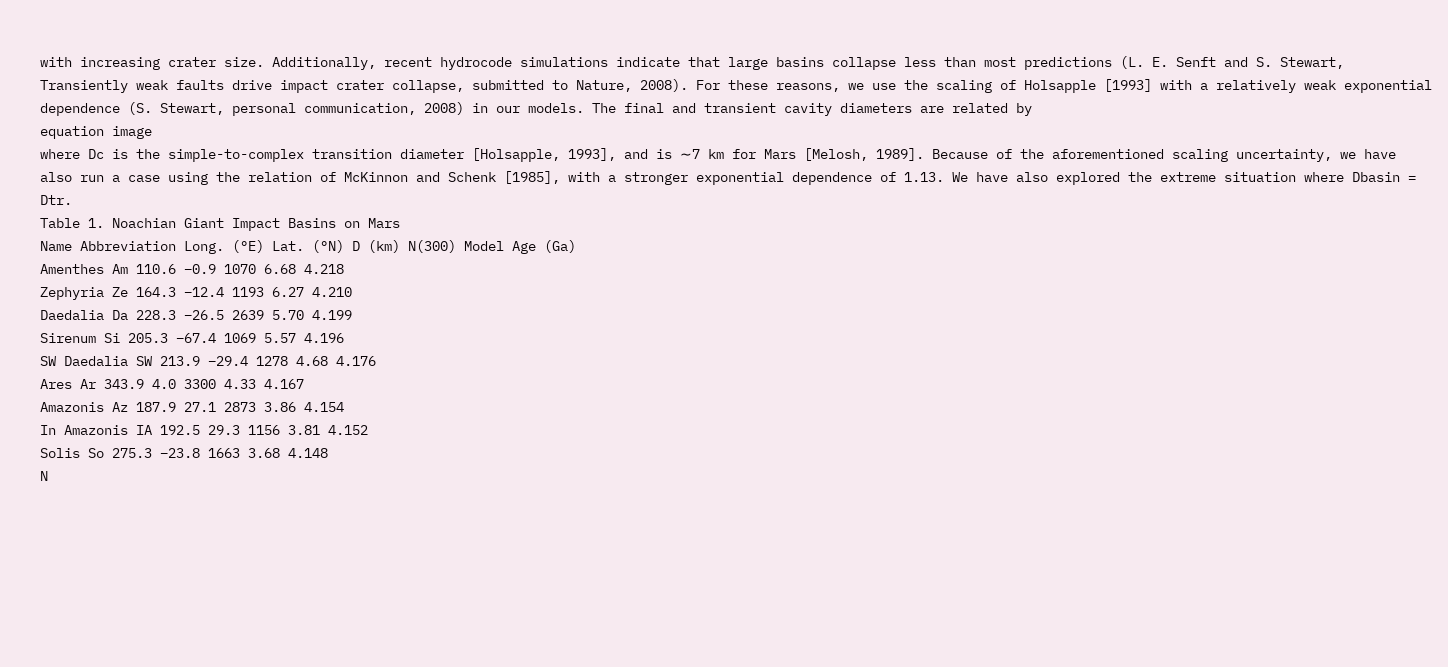with increasing crater size. Additionally, recent hydrocode simulations indicate that large basins collapse less than most predictions (L. E. Senft and S. Stewart, Transiently weak faults drive impact crater collapse, submitted to Nature, 2008). For these reasons, we use the scaling of Holsapple [1993] with a relatively weak exponential dependence (S. Stewart, personal communication, 2008) in our models. The final and transient cavity diameters are related by
equation image
where Dc is the simple-to-complex transition diameter [Holsapple, 1993], and is ∼7 km for Mars [Melosh, 1989]. Because of the aforementioned scaling uncertainty, we have also run a case using the relation of McKinnon and Schenk [1985], with a stronger exponential dependence of 1.13. We have also explored the extreme situation where Dbasin = Dtr.
Table 1. Noachian Giant Impact Basins on Mars
Name Abbreviation Long. (°E) Lat. (°N) D (km) N(300) Model Age (Ga)
Amenthes Am 110.6 −0.9 1070 6.68 4.218
Zephyria Ze 164.3 −12.4 1193 6.27 4.210
Daedalia Da 228.3 −26.5 2639 5.70 4.199
Sirenum Si 205.3 −67.4 1069 5.57 4.196
SW Daedalia SW 213.9 −29.4 1278 4.68 4.176
Ares Ar 343.9 4.0 3300 4.33 4.167
Amazonis Az 187.9 27.1 2873 3.86 4.154
In Amazonis IA 192.5 29.3 1156 3.81 4.152
Solis So 275.3 −23.8 1663 3.68 4.148
N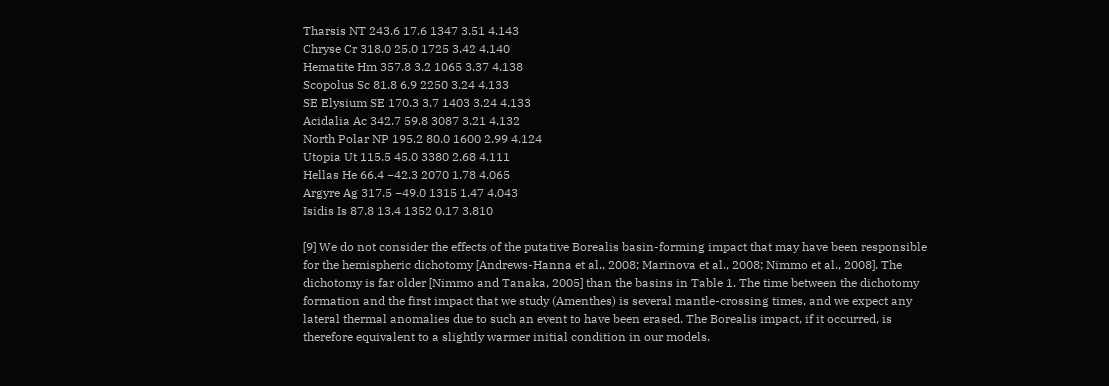Tharsis NT 243.6 17.6 1347 3.51 4.143
Chryse Cr 318.0 25.0 1725 3.42 4.140
Hematite Hm 357.8 3.2 1065 3.37 4.138
Scopolus Sc 81.8 6.9 2250 3.24 4.133
SE Elysium SE 170.3 3.7 1403 3.24 4.133
Acidalia Ac 342.7 59.8 3087 3.21 4.132
North Polar NP 195.2 80.0 1600 2.99 4.124
Utopia Ut 115.5 45.0 3380 2.68 4.111
Hellas He 66.4 −42.3 2070 1.78 4.065
Argyre Ag 317.5 −49.0 1315 1.47 4.043
Isidis Is 87.8 13.4 1352 0.17 3.810

[9] We do not consider the effects of the putative Borealis basin-forming impact that may have been responsible for the hemispheric dichotomy [Andrews-Hanna et al., 2008; Marinova et al., 2008; Nimmo et al., 2008]. The dichotomy is far older [Nimmo and Tanaka, 2005] than the basins in Table 1. The time between the dichotomy formation and the first impact that we study (Amenthes) is several mantle-crossing times, and we expect any lateral thermal anomalies due to such an event to have been erased. The Borealis impact, if it occurred, is therefore equivalent to a slightly warmer initial condition in our models.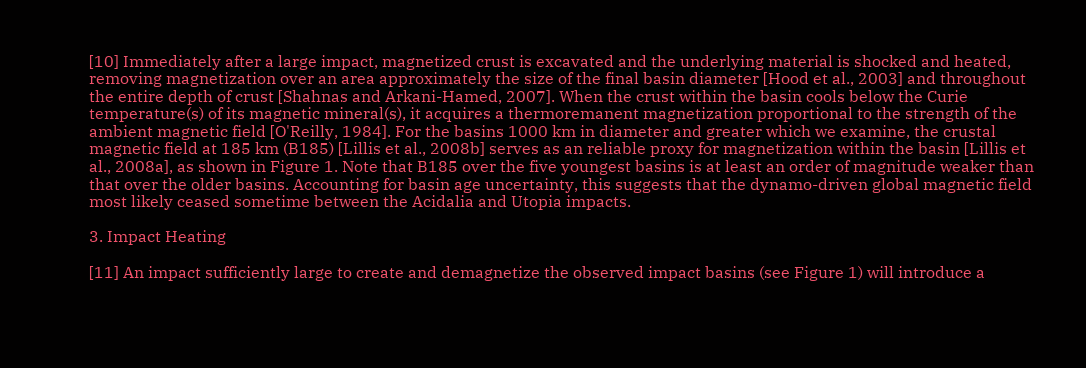[10] Immediately after a large impact, magnetized crust is excavated and the underlying material is shocked and heated, removing magnetization over an area approximately the size of the final basin diameter [Hood et al., 2003] and throughout the entire depth of crust [Shahnas and Arkani-Hamed, 2007]. When the crust within the basin cools below the Curie temperature(s) of its magnetic mineral(s), it acquires a thermoremanent magnetization proportional to the strength of the ambient magnetic field [O'Reilly, 1984]. For the basins 1000 km in diameter and greater which we examine, the crustal magnetic field at 185 km (B185) [Lillis et al., 2008b] serves as an reliable proxy for magnetization within the basin [Lillis et al., 2008a], as shown in Figure 1. Note that B185 over the five youngest basins is at least an order of magnitude weaker than that over the older basins. Accounting for basin age uncertainty, this suggests that the dynamo-driven global magnetic field most likely ceased sometime between the Acidalia and Utopia impacts.

3. Impact Heating

[11] An impact sufficiently large to create and demagnetize the observed impact basins (see Figure 1) will introduce a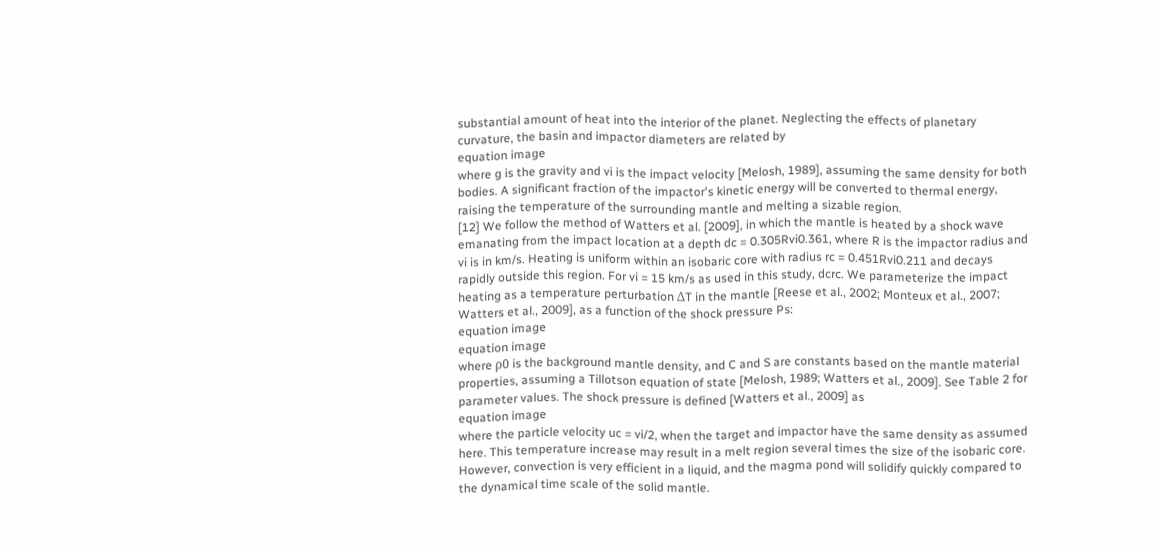substantial amount of heat into the interior of the planet. Neglecting the effects of planetary curvature, the basin and impactor diameters are related by
equation image
where g is the gravity and vi is the impact velocity [Melosh, 1989], assuming the same density for both bodies. A significant fraction of the impactor's kinetic energy will be converted to thermal energy, raising the temperature of the surrounding mantle and melting a sizable region.
[12] We follow the method of Watters et al. [2009], in which the mantle is heated by a shock wave emanating from the impact location at a depth dc = 0.305Rvi0.361, where R is the impactor radius and vi is in km/s. Heating is uniform within an isobaric core with radius rc = 0.451Rvi0.211 and decays rapidly outside this region. For vi = 15 km/s as used in this study, dcrc. We parameterize the impact heating as a temperature perturbation ΔT in the mantle [Reese et al., 2002; Monteux et al., 2007; Watters et al., 2009], as a function of the shock pressure Ps:
equation image
equation image
where ρ0 is the background mantle density, and C and S are constants based on the mantle material properties, assuming a Tillotson equation of state [Melosh, 1989; Watters et al., 2009]. See Table 2 for parameter values. The shock pressure is defined [Watters et al., 2009] as
equation image
where the particle velocity uc = vi/2, when the target and impactor have the same density as assumed here. This temperature increase may result in a melt region several times the size of the isobaric core. However, convection is very efficient in a liquid, and the magma pond will solidify quickly compared to the dynamical time scale of the solid mantle.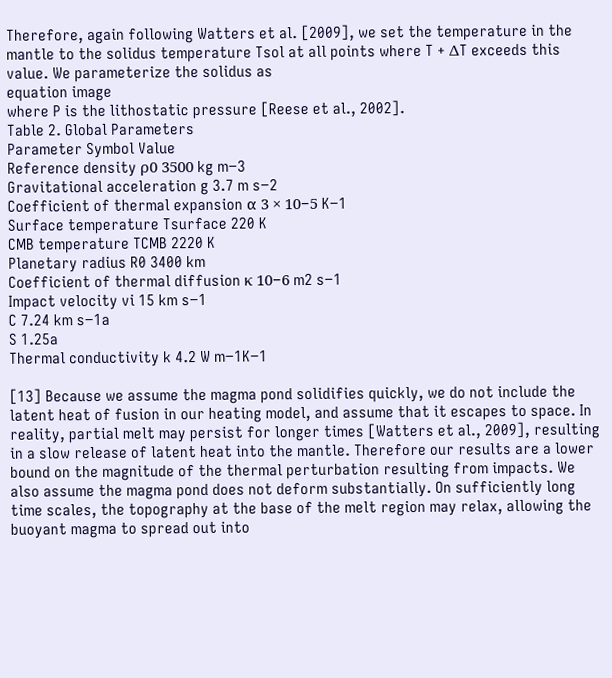Therefore, again following Watters et al. [2009], we set the temperature in the mantle to the solidus temperature Tsol at all points where T + ΔT exceeds this value. We parameterize the solidus as
equation image
where P is the lithostatic pressure [Reese et al., 2002].
Table 2. Global Parameters
Parameter Symbol Value
Reference density ρ0 3500 kg m−3
Gravitational acceleration g 3.7 m s−2
Coefficient of thermal expansion α 3 × 10−5 K−1
Surface temperature Tsurface 220 K
CMB temperature TCMB 2220 K
Planetary radius R0 3400 km
Coefficient of thermal diffusion κ 10−6 m2 s−1
Impact velocity vi 15 km s−1
C 7.24 km s−1a
S 1.25a
Thermal conductivity k 4.2 W m−1K−1

[13] Because we assume the magma pond solidifies quickly, we do not include the latent heat of fusion in our heating model, and assume that it escapes to space. In reality, partial melt may persist for longer times [Watters et al., 2009], resulting in a slow release of latent heat into the mantle. Therefore our results are a lower bound on the magnitude of the thermal perturbation resulting from impacts. We also assume the magma pond does not deform substantially. On sufficiently long time scales, the topography at the base of the melt region may relax, allowing the buoyant magma to spread out into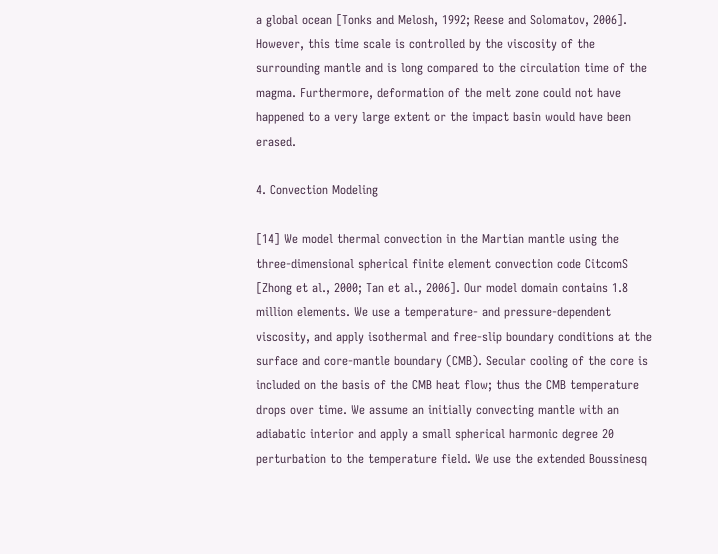a global ocean [Tonks and Melosh, 1992; Reese and Solomatov, 2006]. However, this time scale is controlled by the viscosity of the surrounding mantle and is long compared to the circulation time of the magma. Furthermore, deformation of the melt zone could not have happened to a very large extent or the impact basin would have been erased.

4. Convection Modeling

[14] We model thermal convection in the Martian mantle using the three-dimensional spherical finite element convection code CitcomS [Zhong et al., 2000; Tan et al., 2006]. Our model domain contains 1.8 million elements. We use a temperature- and pressure-dependent viscosity, and apply isothermal and free-slip boundary conditions at the surface and core-mantle boundary (CMB). Secular cooling of the core is included on the basis of the CMB heat flow; thus the CMB temperature drops over time. We assume an initially convecting mantle with an adiabatic interior and apply a small spherical harmonic degree 20 perturbation to the temperature field. We use the extended Boussinesq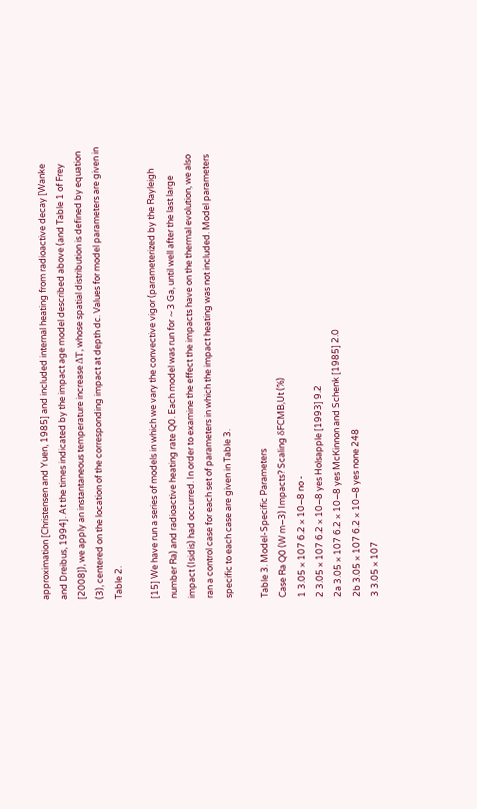approximation [Christensen and Yuen, 1985] and included internal heating from radioactive decay [Wanke and Dreibus, 1994]. At the times indicated by the impact age model described above (and Table 1 of Frey [2008]), we apply an instantaneous temperature increase ΔT, whose spatial distribution is defined by equation (3), centered on the location of the corresponding impact at depth dc. Values for model parameters are given in Table 2.

[15] We have run a series of models in which we vary the convective vigor (parameterized by the Rayleigh number Ra) and radioactive heating rate Q0. Each model was run for ∼3 Ga, until well after the last large impact (Isidis) had occurred. In order to examine the effect the impacts have on the thermal evolution, we also ran a control case for each set of parameters in which the impact heating was not included. Model parameters specific to each case are given in Table 3.

Table 3. Model-Specific Parameters
Case Ra Q0 (W m−3) Impacts? Scaling δFCMB,Ut (%)
1 3.05 × 107 6.2 × 10−8 no -
2 3.05 × 107 6.2 × 10−8 yes Holsapple [1993] 9.2
2a 3.05 × 107 6.2 × 10−8 yes McKinnon and Schenk [1985] 2.0
2b 3.05 × 107 6.2 × 10−8 yes none 248
3 3.05 × 107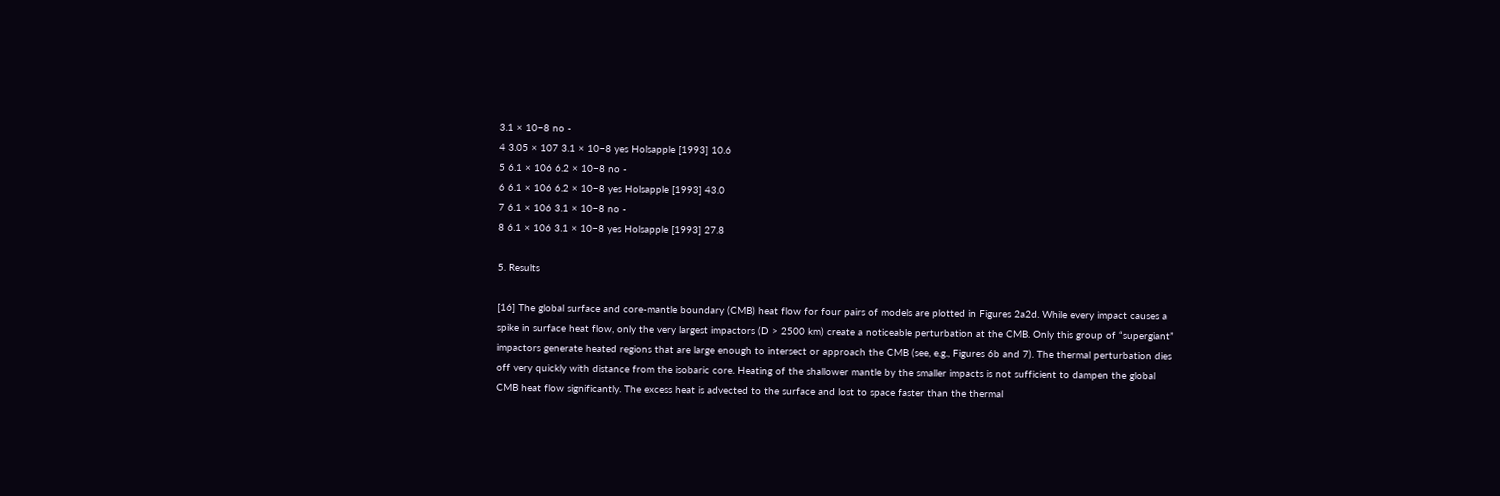3.1 × 10−8 no -
4 3.05 × 107 3.1 × 10−8 yes Holsapple [1993] 10.6
5 6.1 × 106 6.2 × 10−8 no -
6 6.1 × 106 6.2 × 10−8 yes Holsapple [1993] 43.0
7 6.1 × 106 3.1 × 10−8 no -
8 6.1 × 106 3.1 × 10−8 yes Holsapple [1993] 27.8

5. Results

[16] The global surface and core-mantle boundary (CMB) heat flow for four pairs of models are plotted in Figures 2a2d. While every impact causes a spike in surface heat flow, only the very largest impactors (D > 2500 km) create a noticeable perturbation at the CMB. Only this group of “supergiant” impactors generate heated regions that are large enough to intersect or approach the CMB (see, e.g., Figures 6b and 7). The thermal perturbation dies off very quickly with distance from the isobaric core. Heating of the shallower mantle by the smaller impacts is not sufficient to dampen the global CMB heat flow significantly. The excess heat is advected to the surface and lost to space faster than the thermal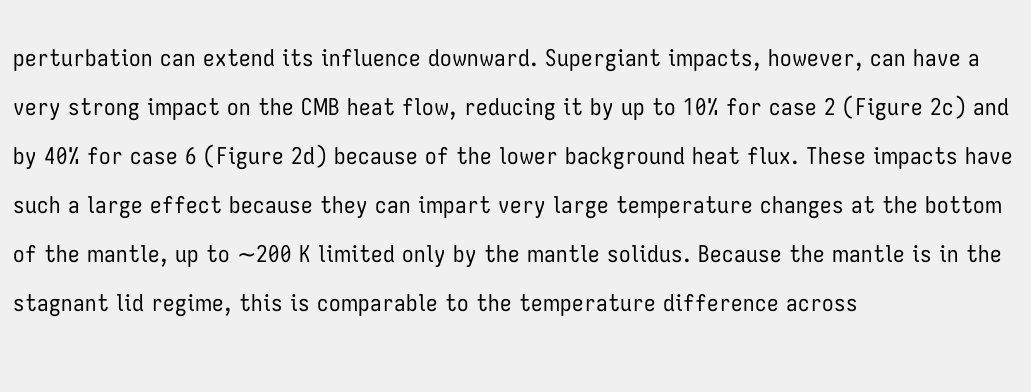perturbation can extend its influence downward. Supergiant impacts, however, can have a very strong impact on the CMB heat flow, reducing it by up to 10% for case 2 (Figure 2c) and by 40% for case 6 (Figure 2d) because of the lower background heat flux. These impacts have such a large effect because they can impart very large temperature changes at the bottom of the mantle, up to ∼200 K limited only by the mantle solidus. Because the mantle is in the stagnant lid regime, this is comparable to the temperature difference across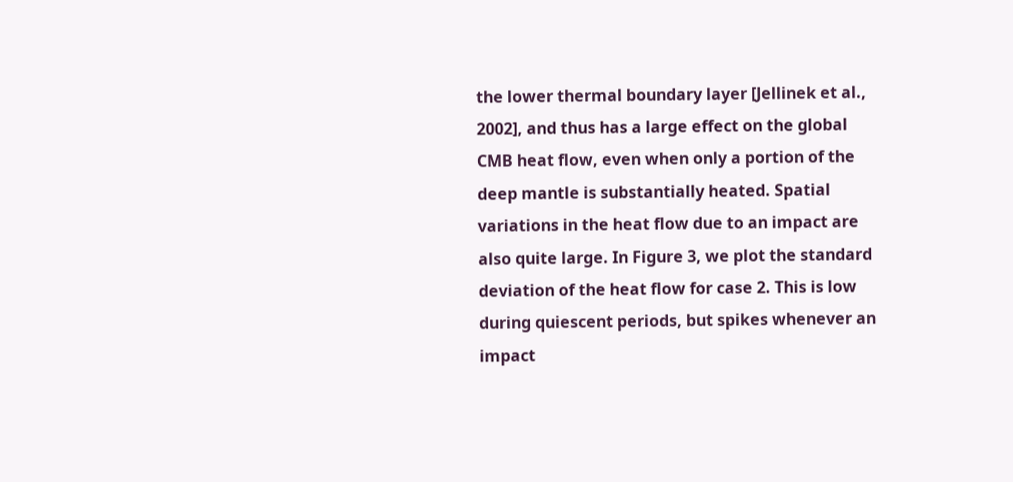the lower thermal boundary layer [Jellinek et al., 2002], and thus has a large effect on the global CMB heat flow, even when only a portion of the deep mantle is substantially heated. Spatial variations in the heat flow due to an impact are also quite large. In Figure 3, we plot the standard deviation of the heat flow for case 2. This is low during quiescent periods, but spikes whenever an impact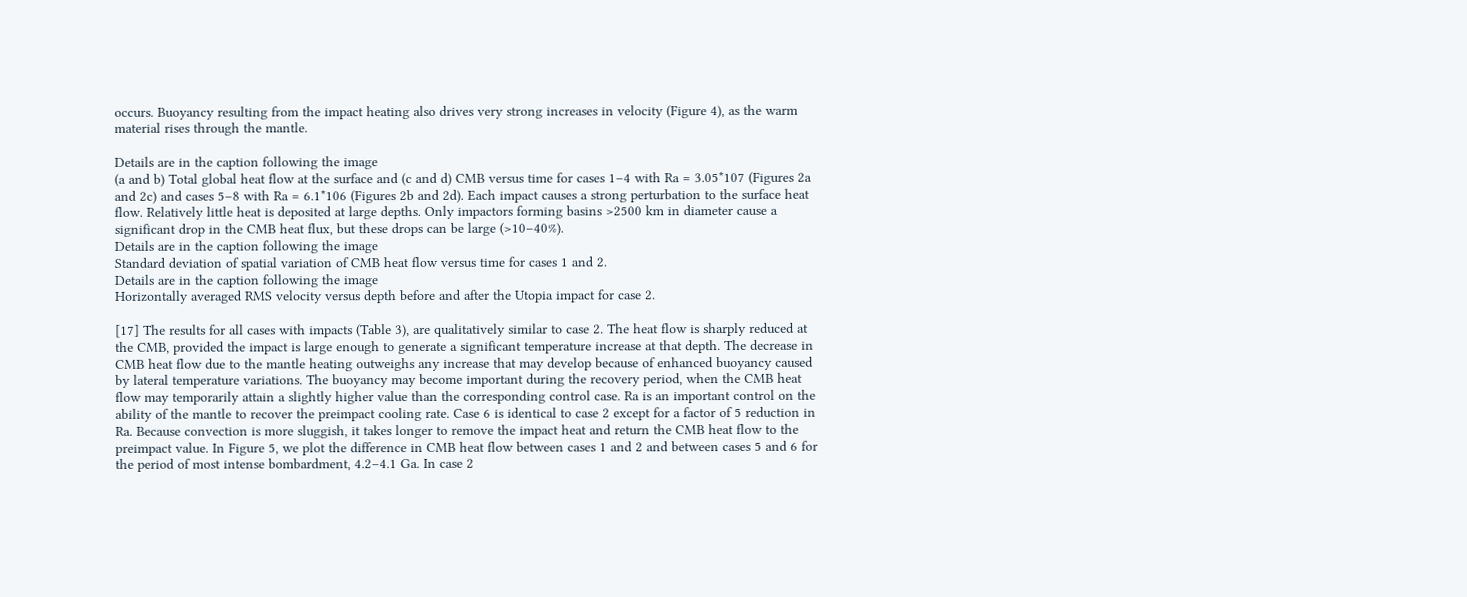occurs. Buoyancy resulting from the impact heating also drives very strong increases in velocity (Figure 4), as the warm material rises through the mantle.

Details are in the caption following the image
(a and b) Total global heat flow at the surface and (c and d) CMB versus time for cases 1–4 with Ra = 3.05*107 (Figures 2a and 2c) and cases 5–8 with Ra = 6.1*106 (Figures 2b and 2d). Each impact causes a strong perturbation to the surface heat flow. Relatively little heat is deposited at large depths. Only impactors forming basins >2500 km in diameter cause a significant drop in the CMB heat flux, but these drops can be large (>10–40%).
Details are in the caption following the image
Standard deviation of spatial variation of CMB heat flow versus time for cases 1 and 2.
Details are in the caption following the image
Horizontally averaged RMS velocity versus depth before and after the Utopia impact for case 2.

[17] The results for all cases with impacts (Table 3), are qualitatively similar to case 2. The heat flow is sharply reduced at the CMB, provided the impact is large enough to generate a significant temperature increase at that depth. The decrease in CMB heat flow due to the mantle heating outweighs any increase that may develop because of enhanced buoyancy caused by lateral temperature variations. The buoyancy may become important during the recovery period, when the CMB heat flow may temporarily attain a slightly higher value than the corresponding control case. Ra is an important control on the ability of the mantle to recover the preimpact cooling rate. Case 6 is identical to case 2 except for a factor of 5 reduction in Ra. Because convection is more sluggish, it takes longer to remove the impact heat and return the CMB heat flow to the preimpact value. In Figure 5, we plot the difference in CMB heat flow between cases 1 and 2 and between cases 5 and 6 for the period of most intense bombardment, 4.2–4.1 Ga. In case 2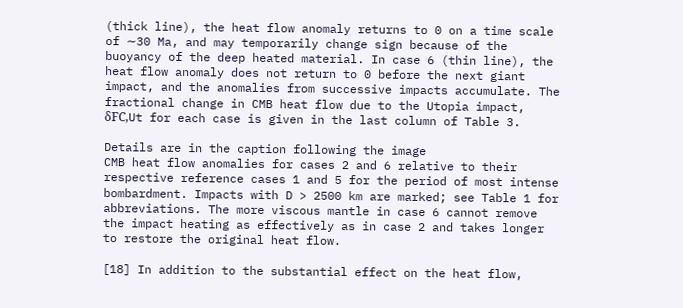(thick line), the heat flow anomaly returns to 0 on a time scale of ∼30 Ma, and may temporarily change sign because of the buoyancy of the deep heated material. In case 6 (thin line), the heat flow anomaly does not return to 0 before the next giant impact, and the anomalies from successive impacts accumulate. The fractional change in CMB heat flow due to the Utopia impact, δFC,Ut for each case is given in the last column of Table 3.

Details are in the caption following the image
CMB heat flow anomalies for cases 2 and 6 relative to their respective reference cases 1 and 5 for the period of most intense bombardment. Impacts with D > 2500 km are marked; see Table 1 for abbreviations. The more viscous mantle in case 6 cannot remove the impact heating as effectively as in case 2 and takes longer to restore the original heat flow.

[18] In addition to the substantial effect on the heat flow,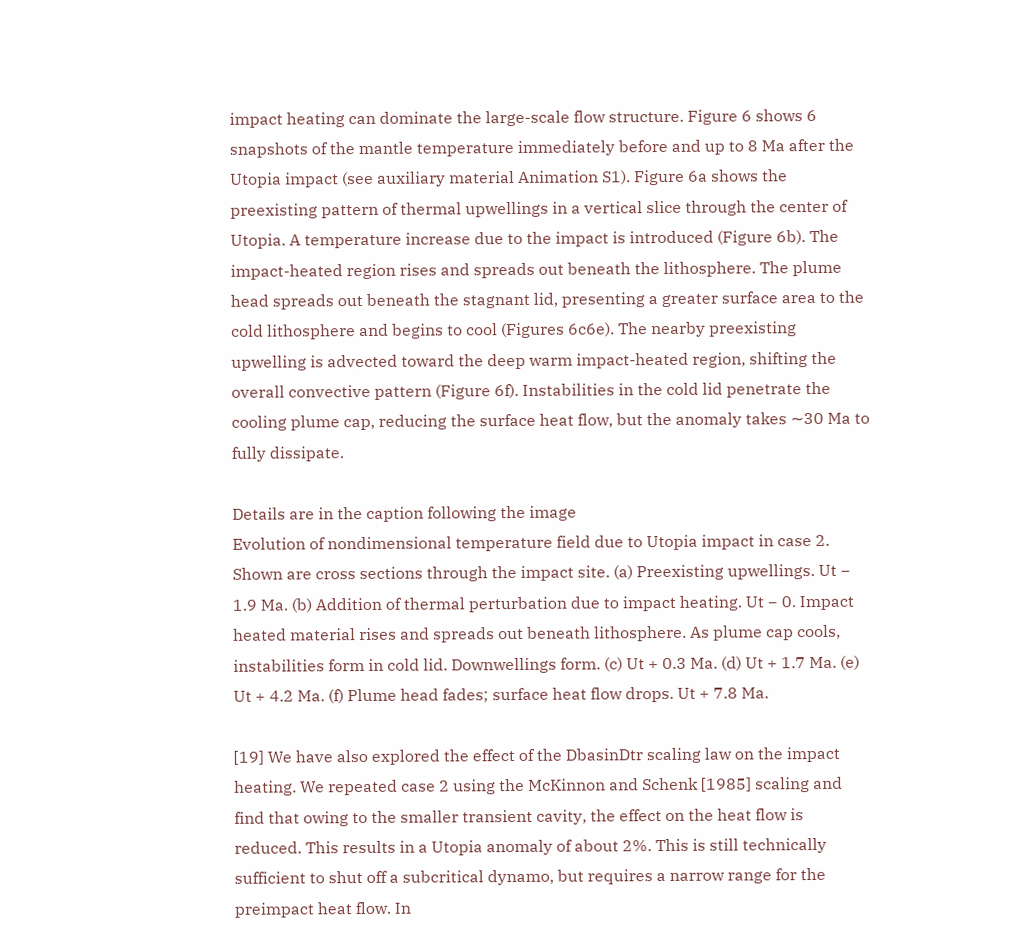impact heating can dominate the large-scale flow structure. Figure 6 shows 6 snapshots of the mantle temperature immediately before and up to 8 Ma after the Utopia impact (see auxiliary material Animation S1). Figure 6a shows the preexisting pattern of thermal upwellings in a vertical slice through the center of Utopia. A temperature increase due to the impact is introduced (Figure 6b). The impact-heated region rises and spreads out beneath the lithosphere. The plume head spreads out beneath the stagnant lid, presenting a greater surface area to the cold lithosphere and begins to cool (Figures 6c6e). The nearby preexisting upwelling is advected toward the deep warm impact-heated region, shifting the overall convective pattern (Figure 6f). Instabilities in the cold lid penetrate the cooling plume cap, reducing the surface heat flow, but the anomaly takes ∼30 Ma to fully dissipate.

Details are in the caption following the image
Evolution of nondimensional temperature field due to Utopia impact in case 2. Shown are cross sections through the impact site. (a) Preexisting upwellings. Ut − 1.9 Ma. (b) Addition of thermal perturbation due to impact heating. Ut − 0. Impact heated material rises and spreads out beneath lithosphere. As plume cap cools, instabilities form in cold lid. Downwellings form. (c) Ut + 0.3 Ma. (d) Ut + 1.7 Ma. (e) Ut + 4.2 Ma. (f) Plume head fades; surface heat flow drops. Ut + 7.8 Ma.

[19] We have also explored the effect of the DbasinDtr scaling law on the impact heating. We repeated case 2 using the McKinnon and Schenk [1985] scaling and find that owing to the smaller transient cavity, the effect on the heat flow is reduced. This results in a Utopia anomaly of about 2%. This is still technically sufficient to shut off a subcritical dynamo, but requires a narrow range for the preimpact heat flow. In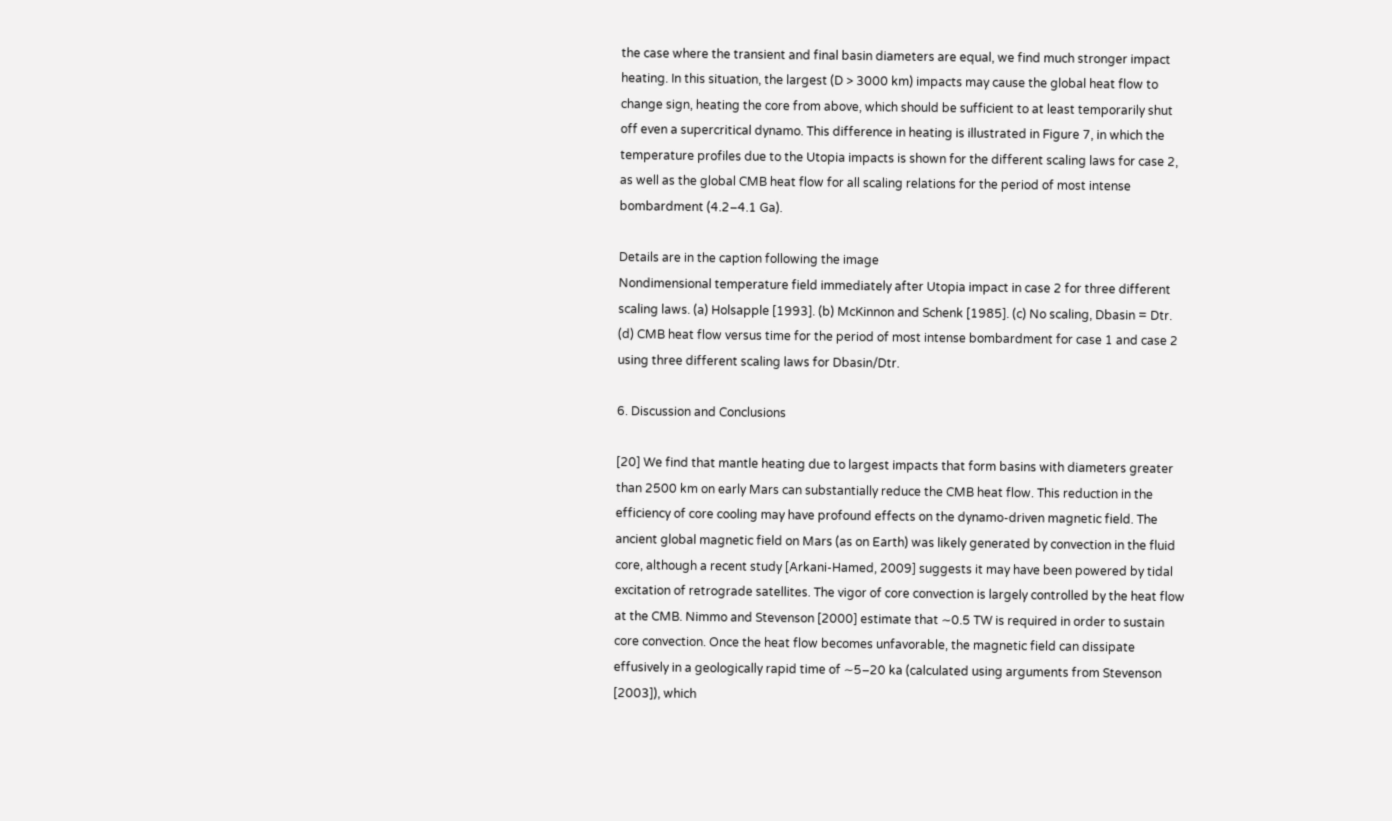the case where the transient and final basin diameters are equal, we find much stronger impact heating. In this situation, the largest (D > 3000 km) impacts may cause the global heat flow to change sign, heating the core from above, which should be sufficient to at least temporarily shut off even a supercritical dynamo. This difference in heating is illustrated in Figure 7, in which the temperature profiles due to the Utopia impacts is shown for the different scaling laws for case 2, as well as the global CMB heat flow for all scaling relations for the period of most intense bombardment (4.2–4.1 Ga).

Details are in the caption following the image
Nondimensional temperature field immediately after Utopia impact in case 2 for three different scaling laws. (a) Holsapple [1993]. (b) McKinnon and Schenk [1985]. (c) No scaling, Dbasin = Dtr. (d) CMB heat flow versus time for the period of most intense bombardment for case 1 and case 2 using three different scaling laws for Dbasin/Dtr.

6. Discussion and Conclusions

[20] We find that mantle heating due to largest impacts that form basins with diameters greater than 2500 km on early Mars can substantially reduce the CMB heat flow. This reduction in the efficiency of core cooling may have profound effects on the dynamo-driven magnetic field. The ancient global magnetic field on Mars (as on Earth) was likely generated by convection in the fluid core, although a recent study [Arkani-Hamed, 2009] suggests it may have been powered by tidal excitation of retrograde satellites. The vigor of core convection is largely controlled by the heat flow at the CMB. Nimmo and Stevenson [2000] estimate that ∼0.5 TW is required in order to sustain core convection. Once the heat flow becomes unfavorable, the magnetic field can dissipate effusively in a geologically rapid time of ∼5–20 ka (calculated using arguments from Stevenson [2003]), which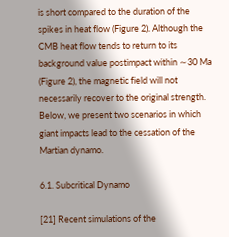is short compared to the duration of the spikes in heat flow (Figure 2). Although the CMB heat flow tends to return to its background value postimpact within ∼30 Ma (Figure 2), the magnetic field will not necessarily recover to the original strength. Below, we present two scenarios in which giant impacts lead to the cessation of the Martian dynamo.

6.1. Subcritical Dynamo

[21] Recent simulations of the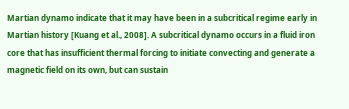Martian dynamo indicate that it may have been in a subcritical regime early in Martian history [Kuang et al., 2008]. A subcritical dynamo occurs in a fluid iron core that has insufficient thermal forcing to initiate convecting and generate a magnetic field on its own, but can sustain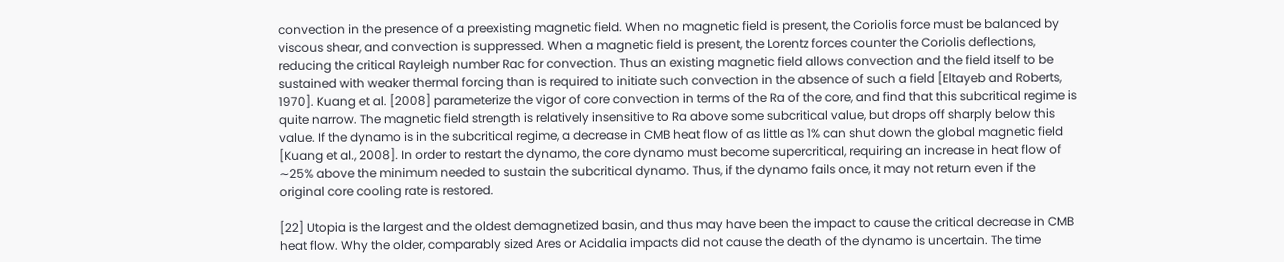convection in the presence of a preexisting magnetic field. When no magnetic field is present, the Coriolis force must be balanced by viscous shear, and convection is suppressed. When a magnetic field is present, the Lorentz forces counter the Coriolis deflections, reducing the critical Rayleigh number Rac for convection. Thus an existing magnetic field allows convection and the field itself to be sustained with weaker thermal forcing than is required to initiate such convection in the absence of such a field [Eltayeb and Roberts, 1970]. Kuang et al. [2008] parameterize the vigor of core convection in terms of the Ra of the core, and find that this subcritical regime is quite narrow. The magnetic field strength is relatively insensitive to Ra above some subcritical value, but drops off sharply below this value. If the dynamo is in the subcritical regime, a decrease in CMB heat flow of as little as 1% can shut down the global magnetic field [Kuang et al., 2008]. In order to restart the dynamo, the core dynamo must become supercritical, requiring an increase in heat flow of ∼25% above the minimum needed to sustain the subcritical dynamo. Thus, if the dynamo fails once, it may not return even if the original core cooling rate is restored.

[22] Utopia is the largest and the oldest demagnetized basin, and thus may have been the impact to cause the critical decrease in CMB heat flow. Why the older, comparably sized Ares or Acidalia impacts did not cause the death of the dynamo is uncertain. The time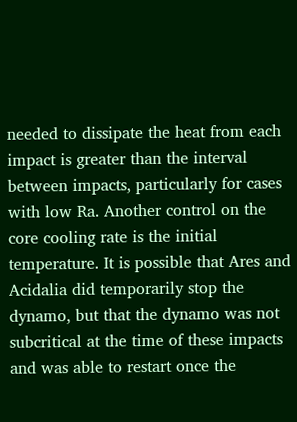needed to dissipate the heat from each impact is greater than the interval between impacts, particularly for cases with low Ra. Another control on the core cooling rate is the initial temperature. It is possible that Ares and Acidalia did temporarily stop the dynamo, but that the dynamo was not subcritical at the time of these impacts and was able to restart once the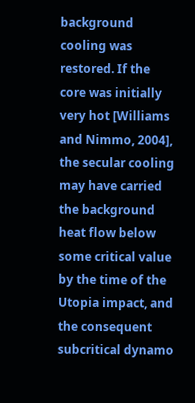background cooling was restored. If the core was initially very hot [Williams and Nimmo, 2004], the secular cooling may have carried the background heat flow below some critical value by the time of the Utopia impact, and the consequent subcritical dynamo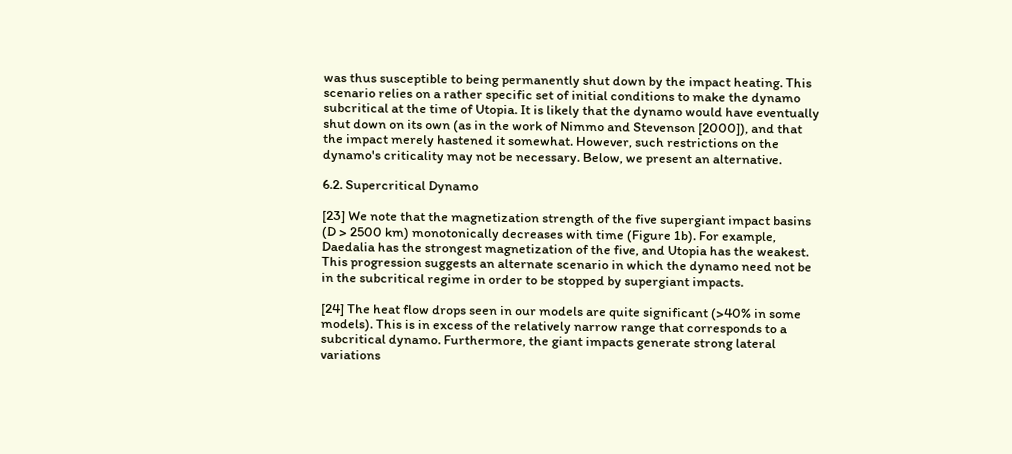was thus susceptible to being permanently shut down by the impact heating. This scenario relies on a rather specific set of initial conditions to make the dynamo subcritical at the time of Utopia. It is likely that the dynamo would have eventually shut down on its own (as in the work of Nimmo and Stevenson [2000]), and that the impact merely hastened it somewhat. However, such restrictions on the dynamo's criticality may not be necessary. Below, we present an alternative.

6.2. Supercritical Dynamo

[23] We note that the magnetization strength of the five supergiant impact basins (D > 2500 km) monotonically decreases with time (Figure 1b). For example, Daedalia has the strongest magnetization of the five, and Utopia has the weakest. This progression suggests an alternate scenario in which the dynamo need not be in the subcritical regime in order to be stopped by supergiant impacts.

[24] The heat flow drops seen in our models are quite significant (>40% in some models). This is in excess of the relatively narrow range that corresponds to a subcritical dynamo. Furthermore, the giant impacts generate strong lateral variations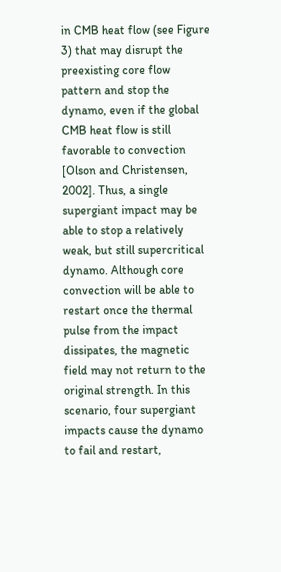in CMB heat flow (see Figure 3) that may disrupt the preexisting core flow pattern and stop the dynamo, even if the global CMB heat flow is still favorable to convection [Olson and Christensen, 2002]. Thus, a single supergiant impact may be able to stop a relatively weak, but still supercritical dynamo. Although core convection will be able to restart once the thermal pulse from the impact dissipates, the magnetic field may not return to the original strength. In this scenario, four supergiant impacts cause the dynamo to fail and restart,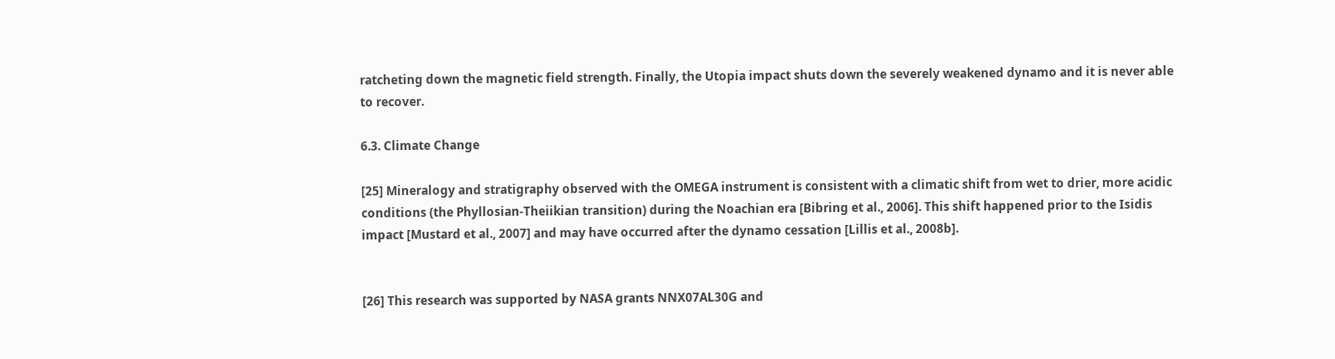ratcheting down the magnetic field strength. Finally, the Utopia impact shuts down the severely weakened dynamo and it is never able to recover.

6.3. Climate Change

[25] Mineralogy and stratigraphy observed with the OMEGA instrument is consistent with a climatic shift from wet to drier, more acidic conditions (the Phyllosian-Theiikian transition) during the Noachian era [Bibring et al., 2006]. This shift happened prior to the Isidis impact [Mustard et al., 2007] and may have occurred after the dynamo cessation [Lillis et al., 2008b].


[26] This research was supported by NASA grants NNX07AL30G and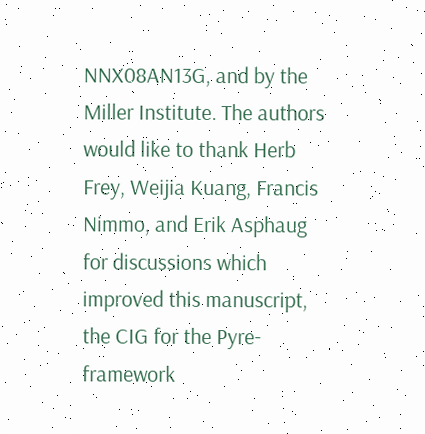NNX08AN13G, and by the Miller Institute. The authors would like to thank Herb Frey, Weijia Kuang, Francis Nimmo, and Erik Asphaug for discussions which improved this manuscript, the CIG for the Pyre-framework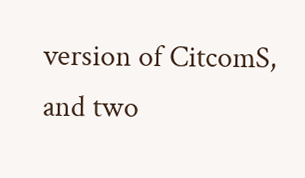version of CitcomS, and two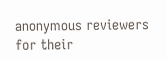anonymous reviewers for their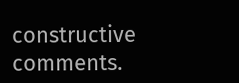constructive comments.